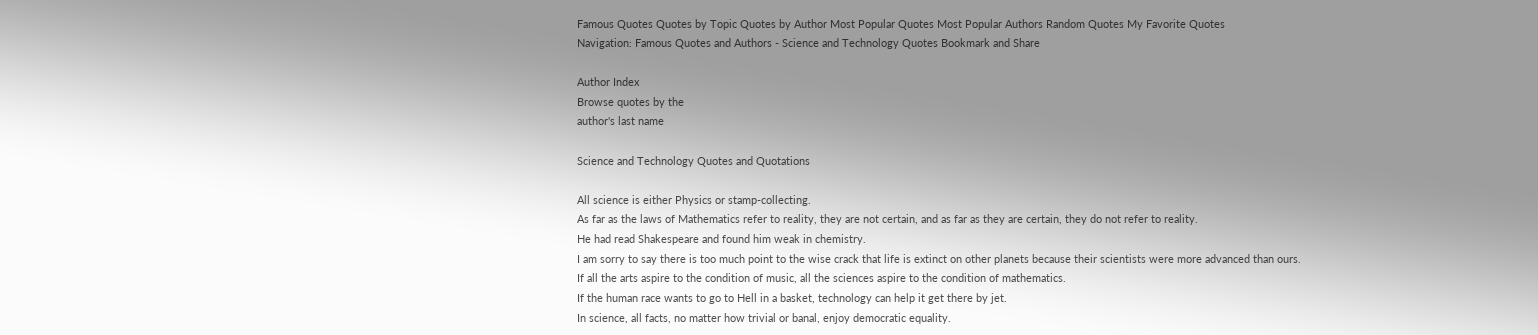Famous Quotes Quotes by Topic Quotes by Author Most Popular Quotes Most Popular Authors Random Quotes My Favorite Quotes
Navigation: Famous Quotes and Authors - Science and Technology Quotes Bookmark and Share

Author Index
Browse quotes by the
author's last name

Science and Technology Quotes and Quotations

All science is either Physics or stamp-collecting.
As far as the laws of Mathematics refer to reality, they are not certain, and as far as they are certain, they do not refer to reality.
He had read Shakespeare and found him weak in chemistry.
I am sorry to say there is too much point to the wise crack that life is extinct on other planets because their scientists were more advanced than ours.
If all the arts aspire to the condition of music, all the sciences aspire to the condition of mathematics.
If the human race wants to go to Hell in a basket, technology can help it get there by jet.
In science, all facts, no matter how trivial or banal, enjoy democratic equality.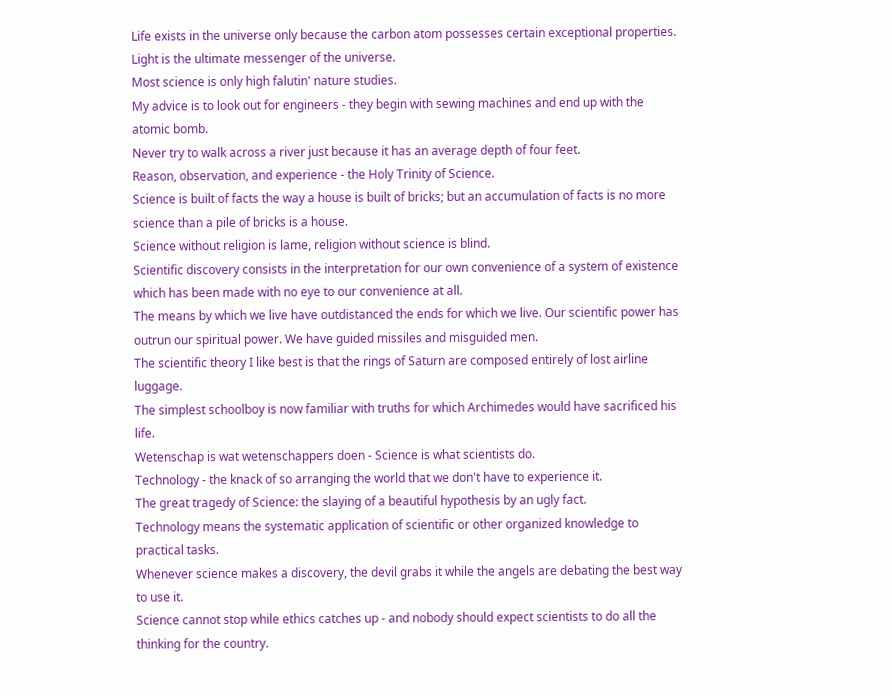Life exists in the universe only because the carbon atom possesses certain exceptional properties.
Light is the ultimate messenger of the universe.
Most science is only high falutin' nature studies.
My advice is to look out for engineers - they begin with sewing machines and end up with the atomic bomb.
Never try to walk across a river just because it has an average depth of four feet.
Reason, observation, and experience - the Holy Trinity of Science.
Science is built of facts the way a house is built of bricks; but an accumulation of facts is no more science than a pile of bricks is a house.
Science without religion is lame, religion without science is blind.
Scientific discovery consists in the interpretation for our own convenience of a system of existence which has been made with no eye to our convenience at all.
The means by which we live have outdistanced the ends for which we live. Our scientific power has outrun our spiritual power. We have guided missiles and misguided men.
The scientific theory I like best is that the rings of Saturn are composed entirely of lost airline luggage.
The simplest schoolboy is now familiar with truths for which Archimedes would have sacrificed his life.
Wetenschap is wat wetenschappers doen - Science is what scientists do.
Technology - the knack of so arranging the world that we don't have to experience it.
The great tragedy of Science: the slaying of a beautiful hypothesis by an ugly fact.
Technology means the systematic application of scientific or other organized knowledge to practical tasks.
Whenever science makes a discovery, the devil grabs it while the angels are debating the best way to use it.
Science cannot stop while ethics catches up - and nobody should expect scientists to do all the thinking for the country.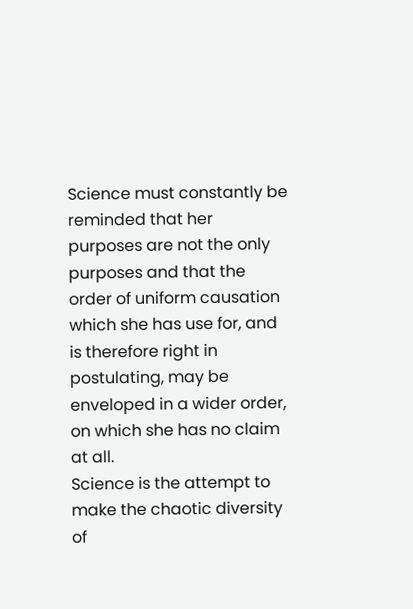Science must constantly be reminded that her purposes are not the only purposes and that the order of uniform causation which she has use for, and is therefore right in postulating, may be enveloped in a wider order, on which she has no claim at all.
Science is the attempt to make the chaotic diversity of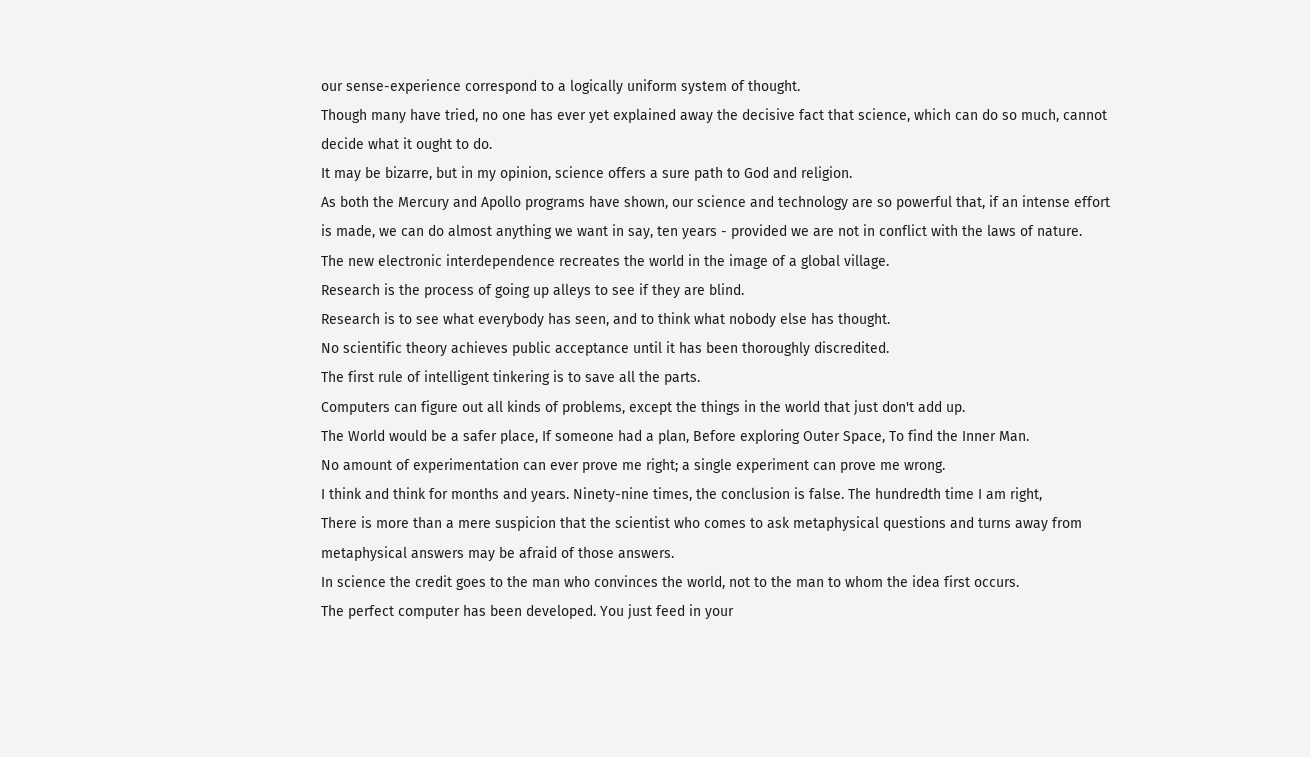our sense-experience correspond to a logically uniform system of thought.
Though many have tried, no one has ever yet explained away the decisive fact that science, which can do so much, cannot decide what it ought to do.
It may be bizarre, but in my opinion, science offers a sure path to God and religion.
As both the Mercury and Apollo programs have shown, our science and technology are so powerful that, if an intense effort is made, we can do almost anything we want in say, ten years - provided we are not in conflict with the laws of nature.
The new electronic interdependence recreates the world in the image of a global village.
Research is the process of going up alleys to see if they are blind.
Research is to see what everybody has seen, and to think what nobody else has thought.
No scientific theory achieves public acceptance until it has been thoroughly discredited.
The first rule of intelligent tinkering is to save all the parts.
Computers can figure out all kinds of problems, except the things in the world that just don't add up.
The World would be a safer place, If someone had a plan, Before exploring Outer Space, To find the Inner Man.
No amount of experimentation can ever prove me right; a single experiment can prove me wrong.
I think and think for months and years. Ninety-nine times, the conclusion is false. The hundredth time I am right,
There is more than a mere suspicion that the scientist who comes to ask metaphysical questions and turns away from metaphysical answers may be afraid of those answers.
In science the credit goes to the man who convinces the world, not to the man to whom the idea first occurs.
The perfect computer has been developed. You just feed in your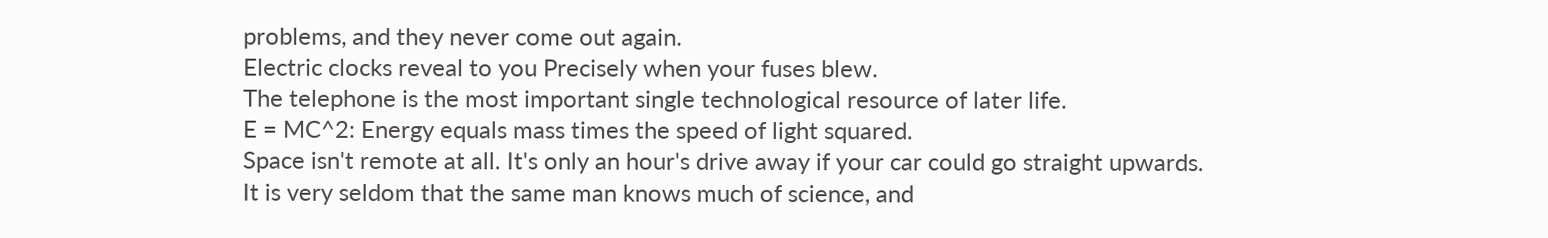problems, and they never come out again.
Electric clocks reveal to you Precisely when your fuses blew.
The telephone is the most important single technological resource of later life.
E = MC^2: Energy equals mass times the speed of light squared.
Space isn't remote at all. It's only an hour's drive away if your car could go straight upwards.
It is very seldom that the same man knows much of science, and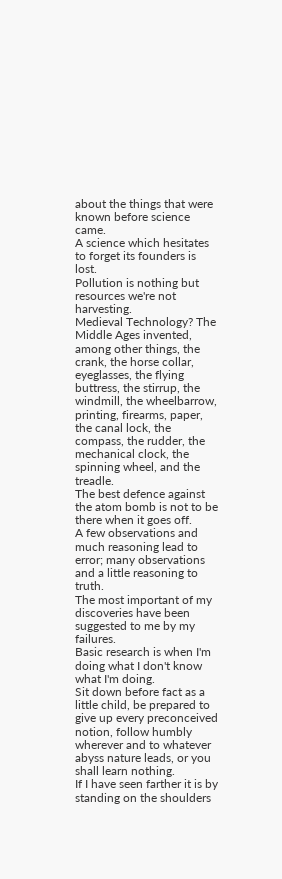about the things that were known before science came.
A science which hesitates to forget its founders is lost.
Pollution is nothing but resources we're not harvesting.
Medieval Technology? The Middle Ages invented, among other things, the crank, the horse collar, eyeglasses, the flying buttress, the stirrup, the windmill, the wheelbarrow, printing, firearms, paper, the canal lock, the compass, the rudder, the mechanical clock, the spinning wheel, and the treadle.
The best defence against the atom bomb is not to be there when it goes off.
A few observations and much reasoning lead to error; many observations and a little reasoning to truth.
The most important of my discoveries have been suggested to me by my failures.
Basic research is when I'm doing what I don't know what I'm doing.
Sit down before fact as a little child, be prepared to give up every preconceived notion, follow humbly wherever and to whatever abyss nature leads, or you shall learn nothing.
If I have seen farther it is by standing on the shoulders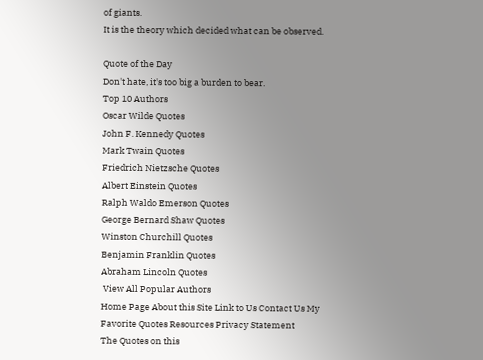of giants.
It is the theory which decided what can be observed.

Quote of the Day
Don't hate, it's too big a burden to bear.
Top 10 Authors
Oscar Wilde Quotes
John F. Kennedy Quotes
Mark Twain Quotes
Friedrich Nietzsche Quotes
Albert Einstein Quotes
Ralph Waldo Emerson Quotes
George Bernard Shaw Quotes
Winston Churchill Quotes
Benjamin Franklin Quotes
Abraham Lincoln Quotes
 View All Popular Authors
Home Page About this Site Link to Us Contact Us My Favorite Quotes Resources Privacy Statement
The Quotes on this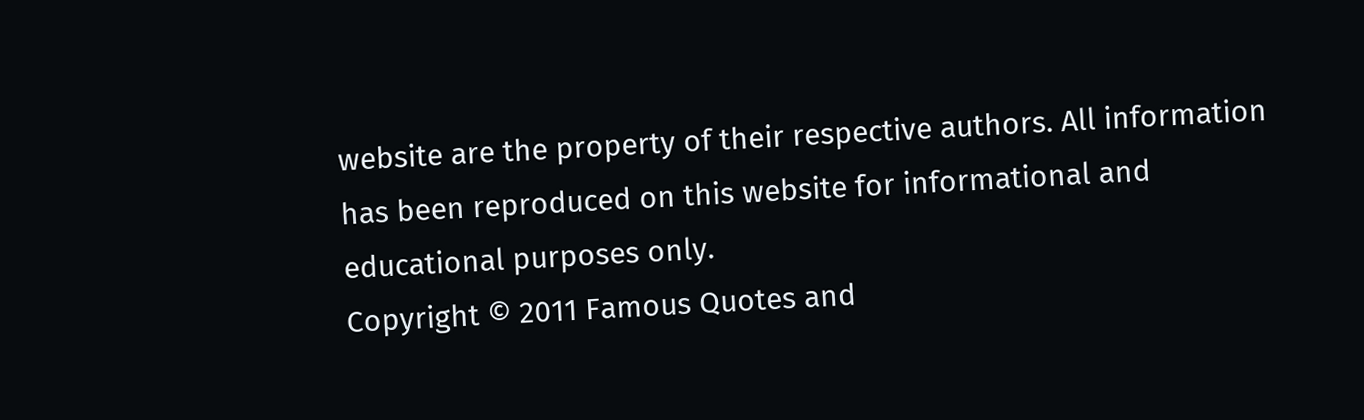website are the property of their respective authors. All information has been reproduced on this website for informational and educational purposes only.
Copyright © 2011 Famous Quotes and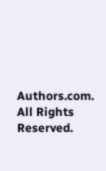Authors.com. All Rights Reserved.